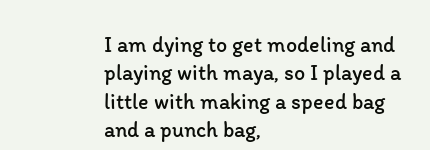I am dying to get modeling and playing with maya, so I played a little with making a speed bag and a punch bag,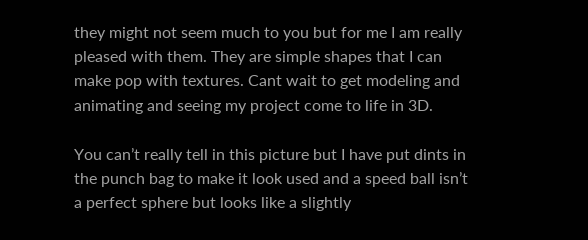they might not seem much to you but for me I am really pleased with them. They are simple shapes that I can make pop with textures. Cant wait to get modeling and animating and seeing my project come to life in 3D.

You can’t really tell in this picture but I have put dints in the punch bag to make it look used and a speed ball isn’t a perfect sphere but looks like a slightly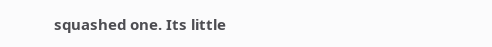squashed one. Its little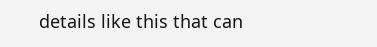details like this that can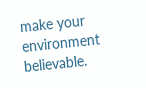make your environment believable.